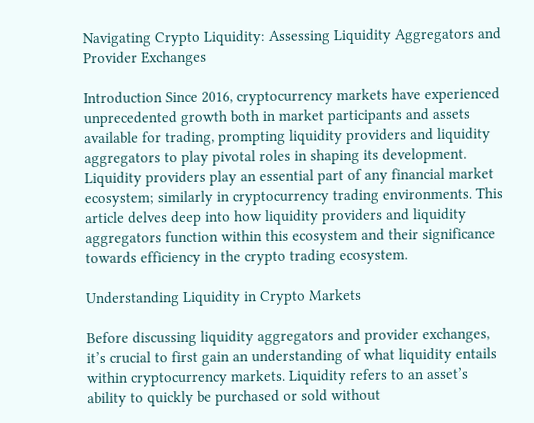Navigating Crypto Liquidity: Assessing Liquidity Aggregators and Provider Exchanges

Introduction Since 2016, cryptocurrency markets have experienced unprecedented growth both in market participants and assets available for trading, prompting liquidity providers and liquidity aggregators to play pivotal roles in shaping its development. Liquidity providers play an essential part of any financial market ecosystem; similarly in cryptocurrency trading environments. This article delves deep into how liquidity providers and liquidity aggregators function within this ecosystem and their significance towards efficiency in the crypto trading ecosystem.

Understanding Liquidity in Crypto Markets

Before discussing liquidity aggregators and provider exchanges, it’s crucial to first gain an understanding of what liquidity entails within cryptocurrency markets. Liquidity refers to an asset’s ability to quickly be purchased or sold without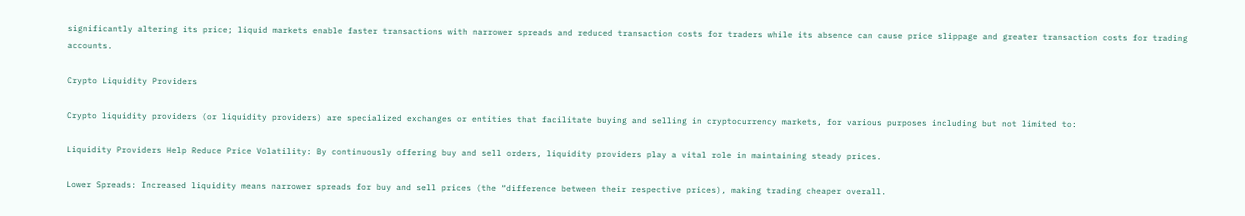significantly altering its price; liquid markets enable faster transactions with narrower spreads and reduced transaction costs for traders while its absence can cause price slippage and greater transaction costs for trading accounts.

Crypto Liquidity Providers

Crypto liquidity providers (or liquidity providers) are specialized exchanges or entities that facilitate buying and selling in cryptocurrency markets, for various purposes including but not limited to:

Liquidity Providers Help Reduce Price Volatility: By continuously offering buy and sell orders, liquidity providers play a vital role in maintaining steady prices.

Lower Spreads: Increased liquidity means narrower spreads for buy and sell prices (the “difference between their respective prices), making trading cheaper overall.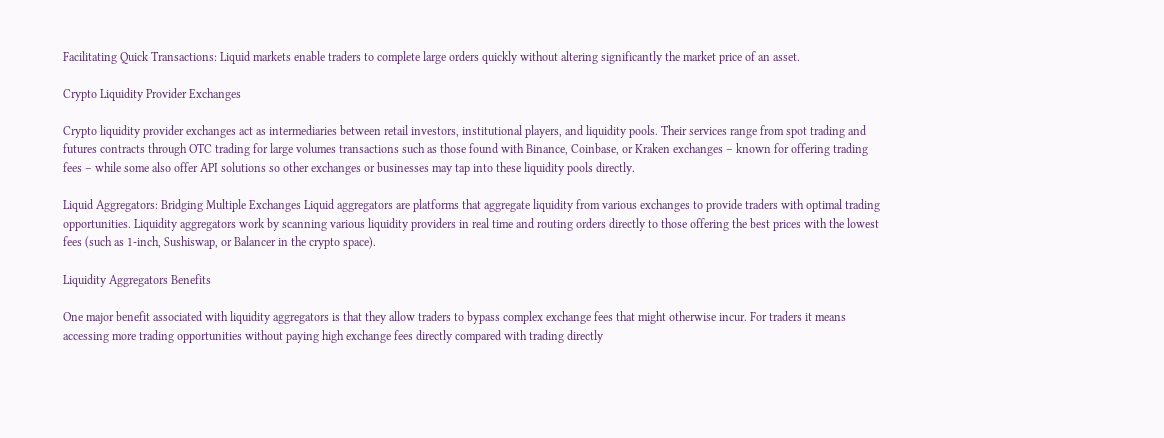Facilitating Quick Transactions: Liquid markets enable traders to complete large orders quickly without altering significantly the market price of an asset.

Crypto Liquidity Provider Exchanges

Crypto liquidity provider exchanges act as intermediaries between retail investors, institutional players, and liquidity pools. Their services range from spot trading and futures contracts through OTC trading for large volumes transactions such as those found with Binance, Coinbase, or Kraken exchanges – known for offering trading fees – while some also offer API solutions so other exchanges or businesses may tap into these liquidity pools directly.

Liquid Aggregators: Bridging Multiple Exchanges Liquid aggregators are platforms that aggregate liquidity from various exchanges to provide traders with optimal trading opportunities. Liquidity aggregators work by scanning various liquidity providers in real time and routing orders directly to those offering the best prices with the lowest fees (such as 1-inch, Sushiswap, or Balancer in the crypto space).

Liquidity Aggregators Benefits

One major benefit associated with liquidity aggregators is that they allow traders to bypass complex exchange fees that might otherwise incur. For traders it means accessing more trading opportunities without paying high exchange fees directly compared with trading directly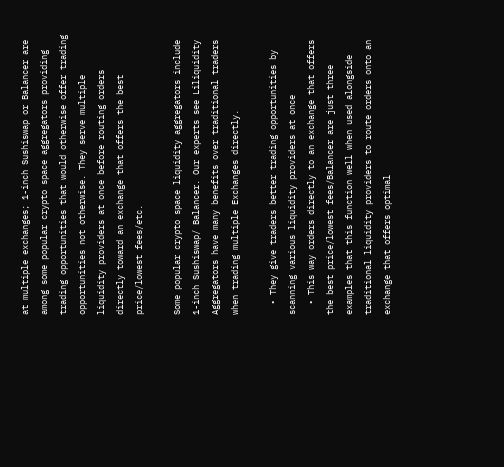at multiple exchanges; 1-inch Sushiswap or Balancer are among some popular crypto space aggregators providing trading opportunities that would otherwise offer trading opportunities not otherwise. They serve multiple liquidity providers at once before routing orders directly toward an exchange that offers the best price/lowest fees/etc.

Some popular crypto space liquidity aggregators include 1-inch Sushiswap/ Balancer. Our experts see Liliquidity Aggregators have many benefits over traditional traders when trading multiple Exchanges directly.

  • They give traders better trading opportunities by scanning various liquidity providers at once
  • This way orders directly to an exchange that offers the best price/lowest fees/Balancer are just three examples that this function well when used alongside traditional liquidity providers to route orders onto an exchange that offers optimal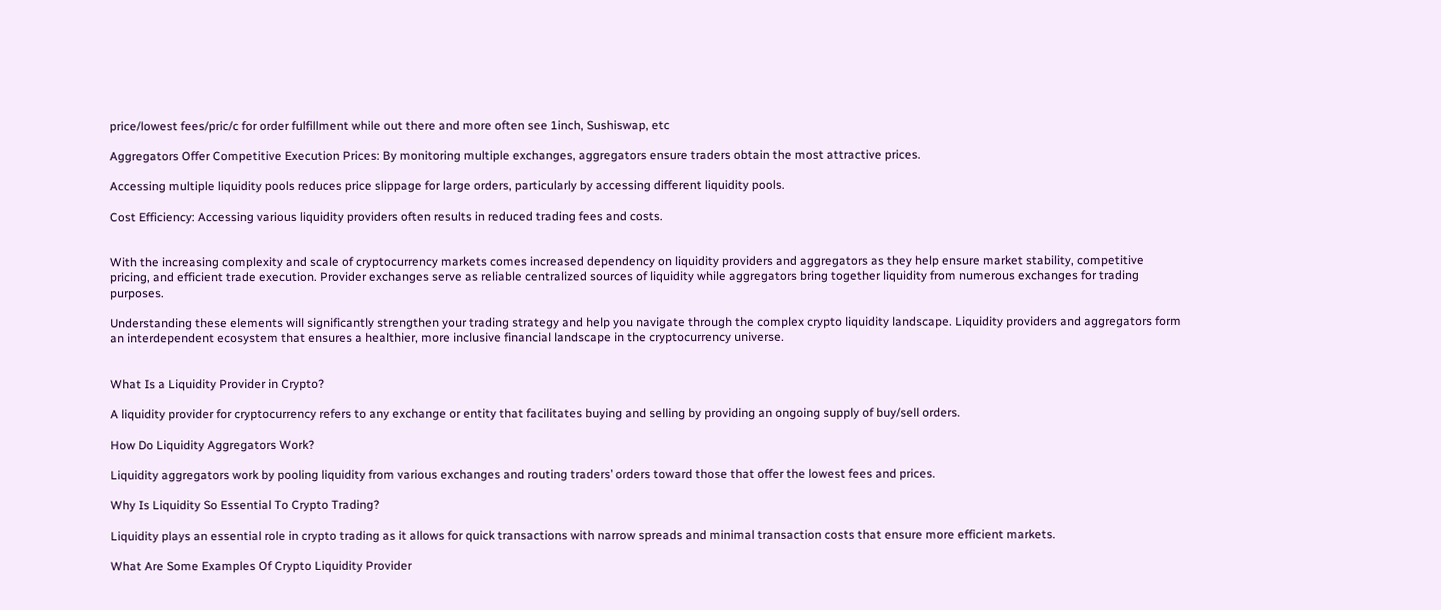price/lowest fees/pric/c for order fulfillment while out there and more often see 1inch, Sushiswap, etc

Aggregators Offer Competitive Execution Prices: By monitoring multiple exchanges, aggregators ensure traders obtain the most attractive prices.

Accessing multiple liquidity pools reduces price slippage for large orders, particularly by accessing different liquidity pools.

Cost Efficiency: Accessing various liquidity providers often results in reduced trading fees and costs.


With the increasing complexity and scale of cryptocurrency markets comes increased dependency on liquidity providers and aggregators as they help ensure market stability, competitive pricing, and efficient trade execution. Provider exchanges serve as reliable centralized sources of liquidity while aggregators bring together liquidity from numerous exchanges for trading purposes.

Understanding these elements will significantly strengthen your trading strategy and help you navigate through the complex crypto liquidity landscape. Liquidity providers and aggregators form an interdependent ecosystem that ensures a healthier, more inclusive financial landscape in the cryptocurrency universe.


What Is a Liquidity Provider in Crypto?

A liquidity provider for cryptocurrency refers to any exchange or entity that facilitates buying and selling by providing an ongoing supply of buy/sell orders.

How Do Liquidity Aggregators Work?

Liquidity aggregators work by pooling liquidity from various exchanges and routing traders’ orders toward those that offer the lowest fees and prices.

Why Is Liquidity So Essential To Crypto Trading?

Liquidity plays an essential role in crypto trading as it allows for quick transactions with narrow spreads and minimal transaction costs that ensure more efficient markets.

What Are Some Examples Of Crypto Liquidity Provider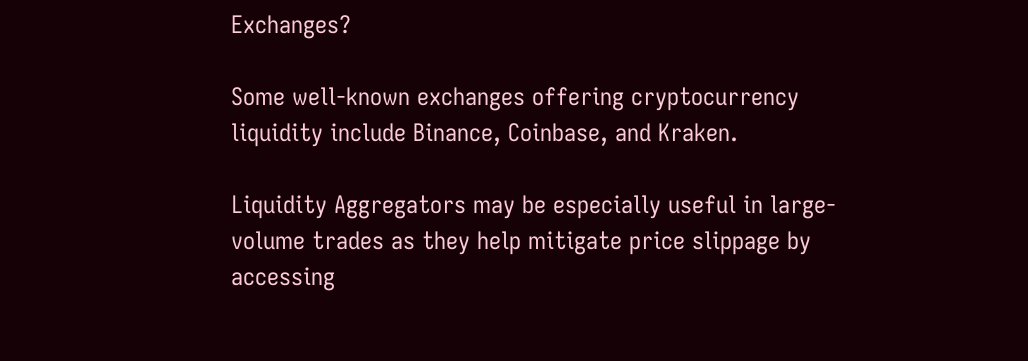Exchanges?

Some well-known exchanges offering cryptocurrency liquidity include Binance, Coinbase, and Kraken.

Liquidity Aggregators may be especially useful in large-volume trades as they help mitigate price slippage by accessing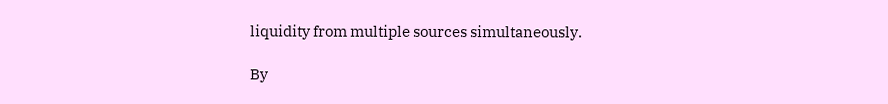liquidity from multiple sources simultaneously.

By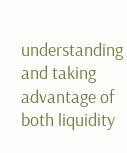understanding and taking advantage of both liquidity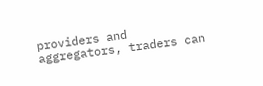providers and aggregators, traders can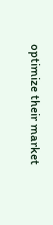optimize their market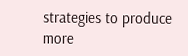strategies to produce more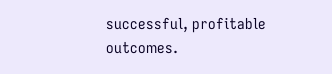successful, profitable outcomes.